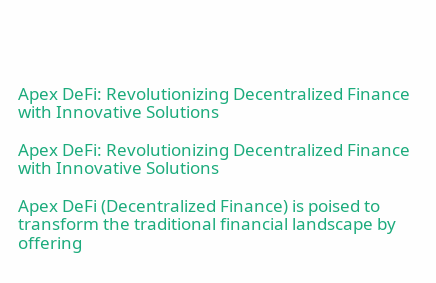Apex DeFi: Revolutionizing Decentralized Finance with Innovative Solutions

Apex DeFi: Revolutionizing Decentralized Finance with Innovative Solutions

Apex DeFi (Decentralized Finance) is poised to transform the traditional financial landscape by offering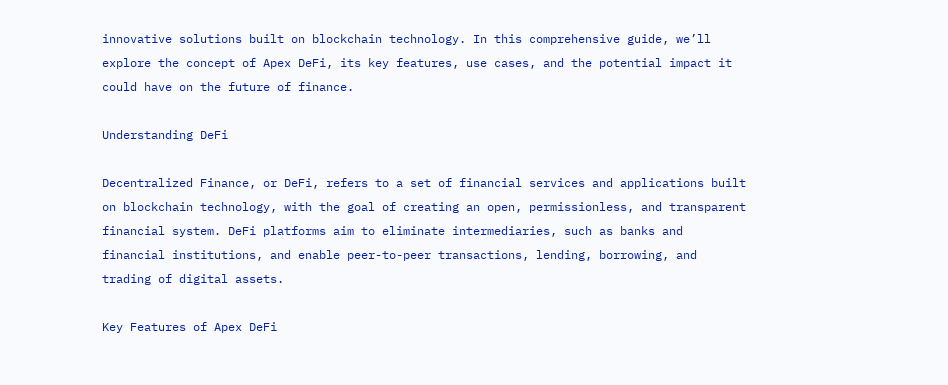innovative solutions built on blockchain technology. In this comprehensive guide, we’ll explore the concept of Apex DeFi, its key features, use cases, and the potential impact it could have on the future of finance.

Understanding DeFi

Decentralized Finance, or DeFi, refers to a set of financial services and applications built on blockchain technology, with the goal of creating an open, permissionless, and transparent financial system. DeFi platforms aim to eliminate intermediaries, such as banks and financial institutions, and enable peer-to-peer transactions, lending, borrowing, and trading of digital assets.

Key Features of Apex DeFi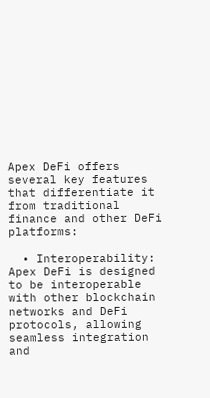Apex DeFi offers several key features that differentiate it from traditional finance and other DeFi platforms:

  • Interoperability: Apex DeFi is designed to be interoperable with other blockchain networks and DeFi protocols, allowing seamless integration and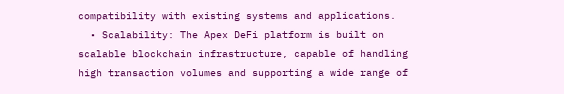compatibility with existing systems and applications.
  • Scalability: The Apex DeFi platform is built on scalable blockchain infrastructure, capable of handling high transaction volumes and supporting a wide range of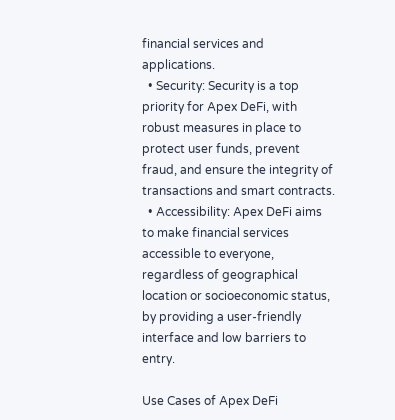financial services and applications.
  • Security: Security is a top priority for Apex DeFi, with robust measures in place to protect user funds, prevent fraud, and ensure the integrity of transactions and smart contracts.
  • Accessibility: Apex DeFi aims to make financial services accessible to everyone, regardless of geographical location or socioeconomic status, by providing a user-friendly interface and low barriers to entry.

Use Cases of Apex DeFi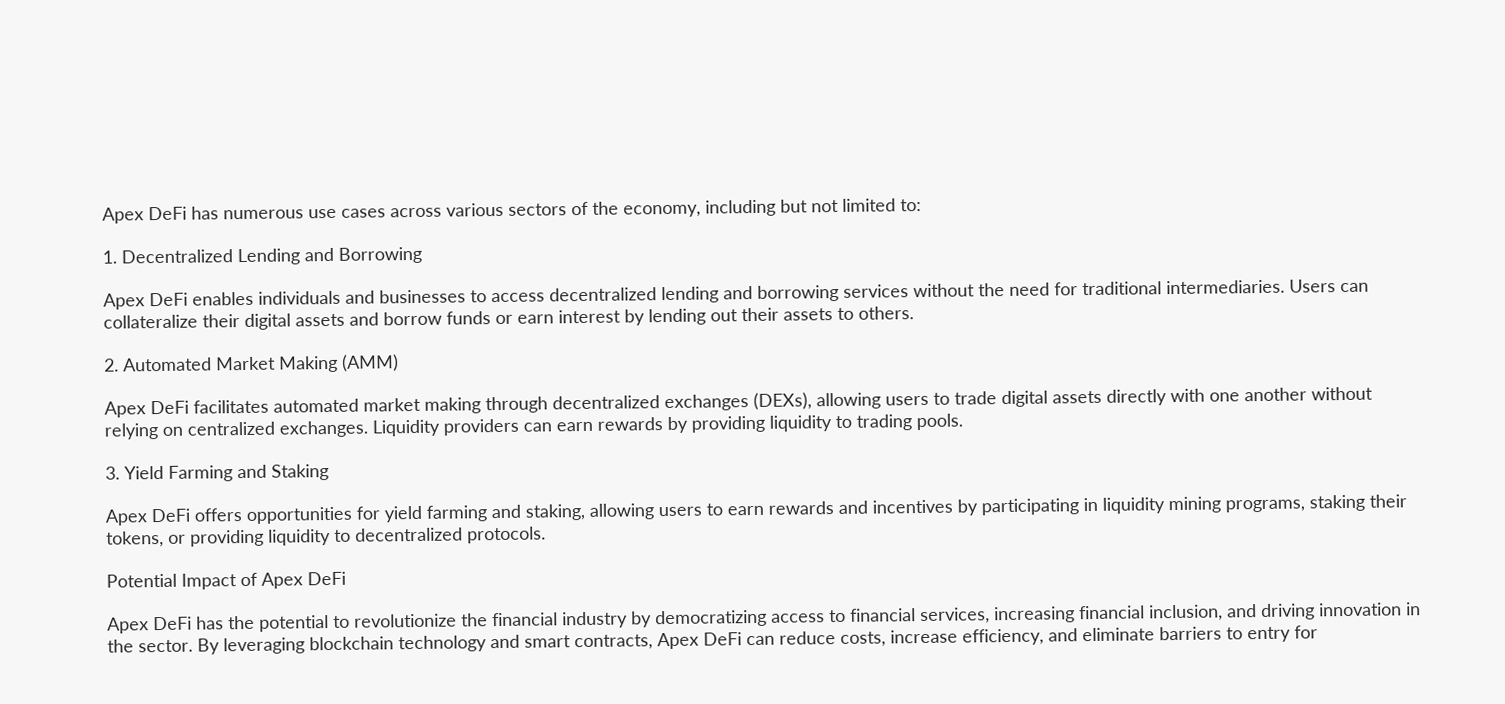Apex DeFi has numerous use cases across various sectors of the economy, including but not limited to:

1. Decentralized Lending and Borrowing

Apex DeFi enables individuals and businesses to access decentralized lending and borrowing services without the need for traditional intermediaries. Users can collateralize their digital assets and borrow funds or earn interest by lending out their assets to others.

2. Automated Market Making (AMM)

Apex DeFi facilitates automated market making through decentralized exchanges (DEXs), allowing users to trade digital assets directly with one another without relying on centralized exchanges. Liquidity providers can earn rewards by providing liquidity to trading pools.

3. Yield Farming and Staking

Apex DeFi offers opportunities for yield farming and staking, allowing users to earn rewards and incentives by participating in liquidity mining programs, staking their tokens, or providing liquidity to decentralized protocols.

Potential Impact of Apex DeFi

Apex DeFi has the potential to revolutionize the financial industry by democratizing access to financial services, increasing financial inclusion, and driving innovation in the sector. By leveraging blockchain technology and smart contracts, Apex DeFi can reduce costs, increase efficiency, and eliminate barriers to entry for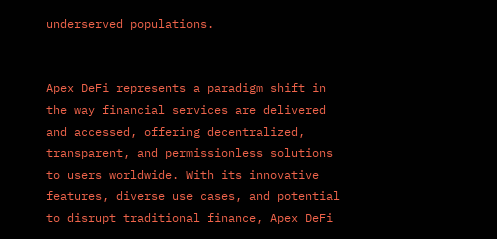underserved populations.


Apex DeFi represents a paradigm shift in the way financial services are delivered and accessed, offering decentralized, transparent, and permissionless solutions to users worldwide. With its innovative features, diverse use cases, and potential to disrupt traditional finance, Apex DeFi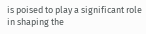is poised to play a significant role in shaping the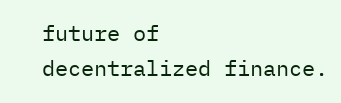future of decentralized finance.